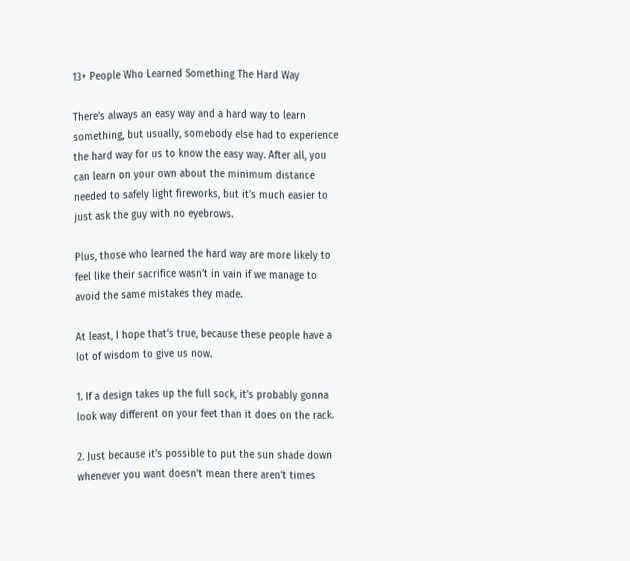13+ People Who Learned Something The Hard Way

There’s always an easy way and a hard way to learn something, but usually, somebody else had to experience the hard way for us to know the easy way. After all, you can learn on your own about the minimum distance needed to safely light fireworks, but it’s much easier to just ask the guy with no eyebrows.

Plus, those who learned the hard way are more likely to feel like their sacrifice wasn’t in vain if we manage to avoid the same mistakes they made.

At least, I hope that’s true, because these people have a lot of wisdom to give us now.

1. If a design takes up the full sock, it’s probably gonna look way different on your feet than it does on the rack.

2. Just because it’s possible to put the sun shade down whenever you want doesn’t mean there aren’t times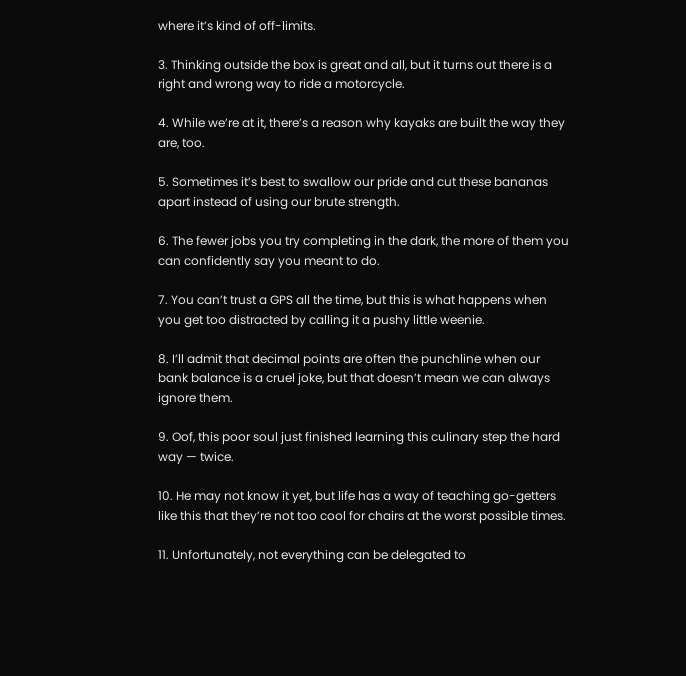where it’s kind of off-limits.

3. Thinking outside the box is great and all, but it turns out there is a right and wrong way to ride a motorcycle.

4. While we’re at it, there’s a reason why kayaks are built the way they are, too.

5. Sometimes it’s best to swallow our pride and cut these bananas apart instead of using our brute strength.

6. The fewer jobs you try completing in the dark, the more of them you can confidently say you meant to do.

7. You can’t trust a GPS all the time, but this is what happens when you get too distracted by calling it a pushy little weenie.

8. I’ll admit that decimal points are often the punchline when our bank balance is a cruel joke, but that doesn’t mean we can always ignore them.

9. Oof, this poor soul just finished learning this culinary step the hard way — twice.

10. He may not know it yet, but life has a way of teaching go-getters like this that they’re not too cool for chairs at the worst possible times.

11. Unfortunately, not everything can be delegated to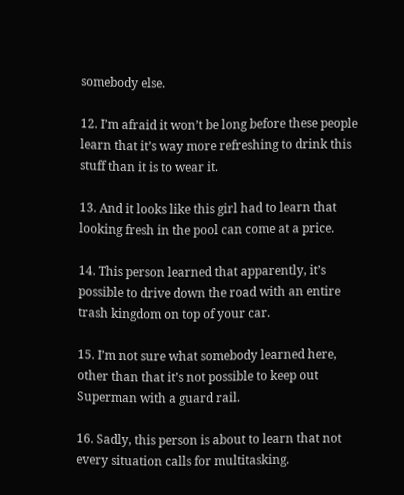somebody else.

12. I’m afraid it won’t be long before these people learn that it’s way more refreshing to drink this stuff than it is to wear it.

13. And it looks like this girl had to learn that looking fresh in the pool can come at a price.

14. This person learned that apparently, it’s possible to drive down the road with an entire trash kingdom on top of your car.

15. I’m not sure what somebody learned here, other than that it’s not possible to keep out Superman with a guard rail.

16. Sadly, this person is about to learn that not every situation calls for multitasking.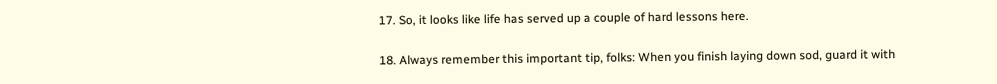17. So, it looks like life has served up a couple of hard lessons here.

18. Always remember this important tip, folks: When you finish laying down sod, guard it with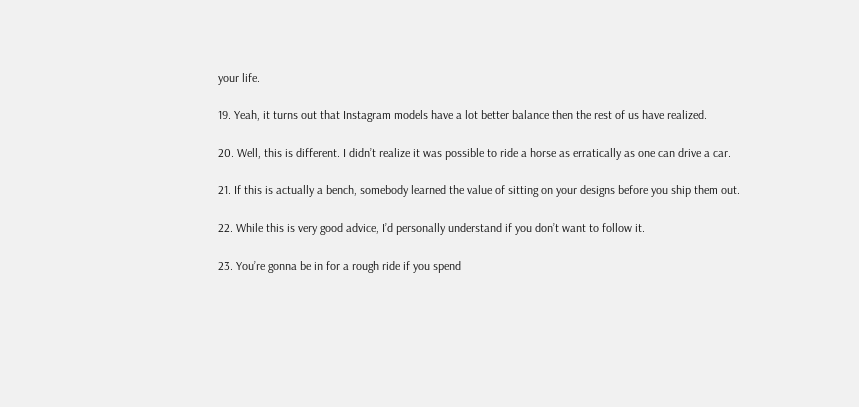your life.

19. Yeah, it turns out that Instagram models have a lot better balance then the rest of us have realized.

20. Well, this is different. I didn’t realize it was possible to ride a horse as erratically as one can drive a car.

21. If this is actually a bench, somebody learned the value of sitting on your designs before you ship them out.

22. While this is very good advice, I’d personally understand if you don’t want to follow it.

23. You’re gonna be in for a rough ride if you spend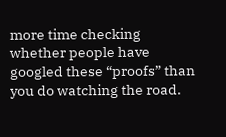more time checking whether people have googled these “proofs” than you do watching the road.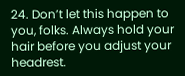24. Don’t let this happen to you, folks. Always hold your hair before you adjust your headrest.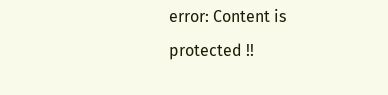error: Content is protected !!